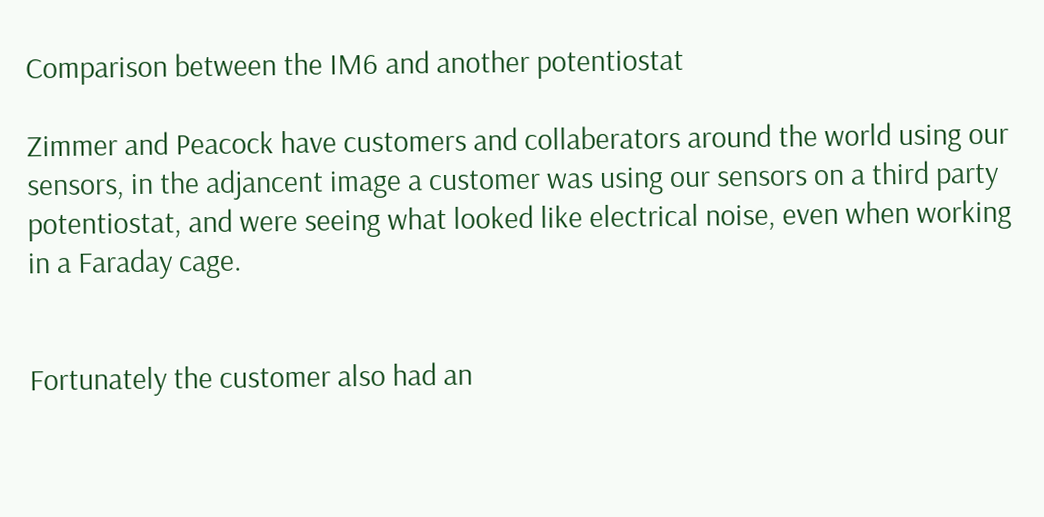Comparison between the IM6 and another potentiostat

Zimmer and Peacock have customers and collaberators around the world using our sensors, in the adjancent image a customer was using our sensors on a third party potentiostat, and were seeing what looked like electrical noise, even when working in a Faraday cage.


Fortunately the customer also had an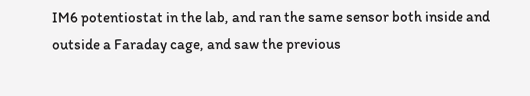IM6 potentiostat in the lab, and ran the same sensor both inside and outside a Faraday cage, and saw the previous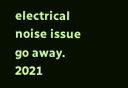electrical noise issue go away.    2021